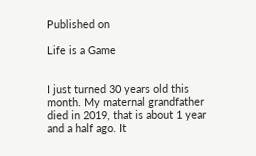Published on

Life is a Game


I just turned 30 years old this month. My maternal grandfather died in 2019, that is about 1 year and a half ago. It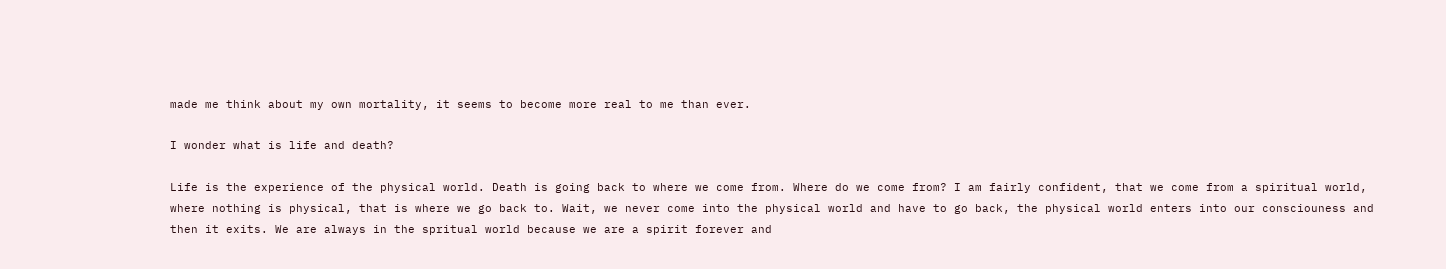made me think about my own mortality, it seems to become more real to me than ever.

I wonder what is life and death?

Life is the experience of the physical world. Death is going back to where we come from. Where do we come from? I am fairly confident, that we come from a spiritual world, where nothing is physical, that is where we go back to. Wait, we never come into the physical world and have to go back, the physical world enters into our consciouness and then it exits. We are always in the spritual world because we are a spirit forever and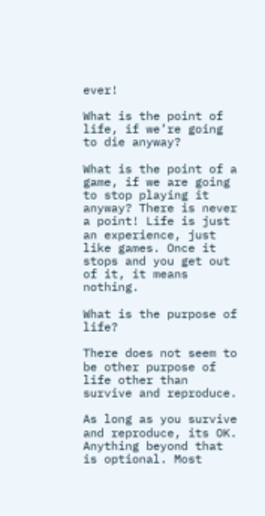ever!

What is the point of life, if we’re going to die anyway?

What is the point of a game, if we are going to stop playing it anyway? There is never a point! Life is just an experience, just like games. Once it stops and you get out of it, it means nothing.

What is the purpose of life?

There does not seem to be other purpose of life other than survive and reproduce.

As long as you survive and reproduce, its OK. Anything beyond that is optional. Most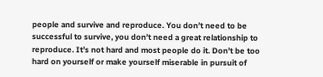people and survive and reproduce. You don’t need to be successful to survive, you don’t need a great relationship to reproduce. It’s not hard and most people do it. Don’t be too hard on yourself or make yourself miserable in pursuit of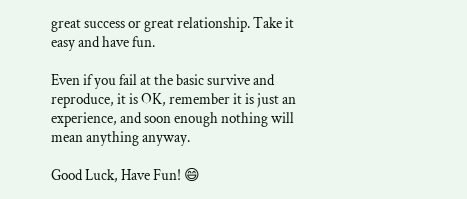great success or great relationship. Take it easy and have fun.

Even if you fail at the basic survive and reproduce, it is OK, remember it is just an experience, and soon enough nothing will mean anything anyway.

Good Luck, Have Fun! 😄